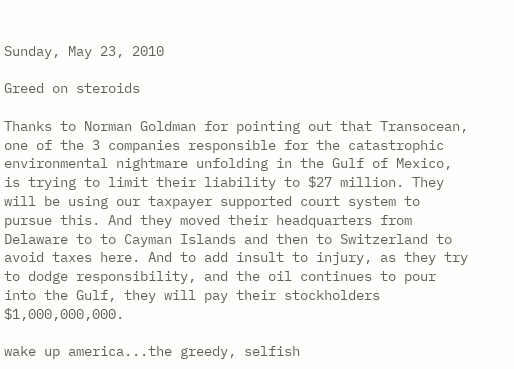Sunday, May 23, 2010

Greed on steroids

Thanks to Norman Goldman for pointing out that Transocean, one of the 3 companies responsible for the catastrophic environmental nightmare unfolding in the Gulf of Mexico, is trying to limit their liability to $27 million. They will be using our taxpayer supported court system to pursue this. And they moved their headquarters from Delaware to to Cayman Islands and then to Switzerland to avoid taxes here. And to add insult to injury, as they try to dodge responsibility, and the oil continues to pour into the Gulf, they will pay their stockholders $1,000,000,000.

wake up america...the greedy, selfish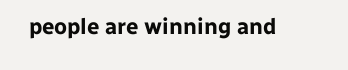people are winning and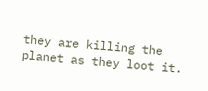they are killing the planet as they loot it.